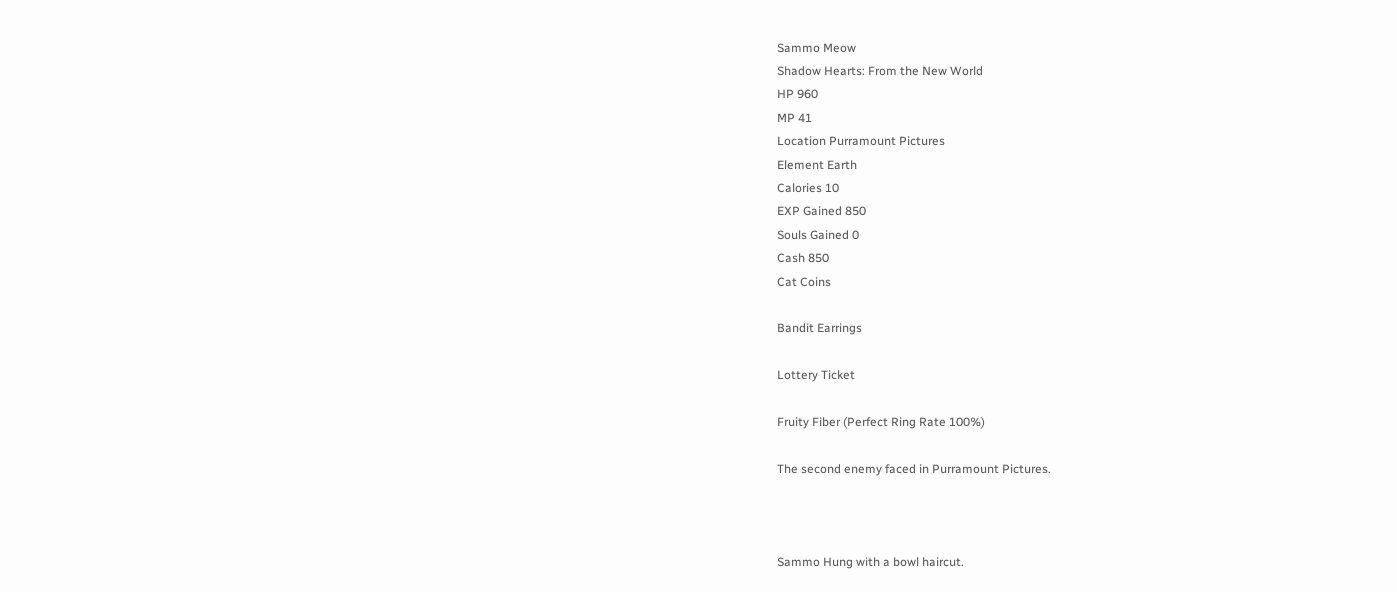Sammo Meow
Shadow Hearts: From the New World
HP 960
MP 41
Location Purramount Pictures
Element Earth
Calories 10
EXP Gained 850
Souls Gained 0
Cash 850
Cat Coins

Bandit Earrings

Lottery Ticket

Fruity Fiber (Perfect Ring Rate 100%)

The second enemy faced in Purramount Pictures.



Sammo Hung with a bowl haircut.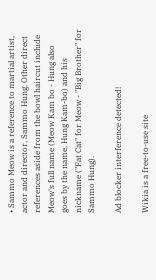• Sammo Meow is a reference to martial artist, actor and director, Sammo Hung. Other direct references aside from the bowl haircut include Meow's full name (Meow Kam bo - Hung also goes by the name, Hung Kam-bo) and his nickname ("Fat Cat" for Meow - "Big Brother" for Sammo Hung).

Ad blocker interference detected!

Wikia is a free-to-use site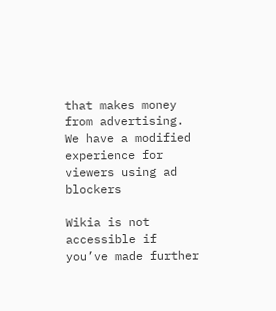that makes money from advertising. We have a modified experience for viewers using ad blockers

Wikia is not accessible if you’ve made further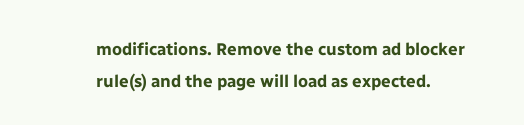modifications. Remove the custom ad blocker rule(s) and the page will load as expected.